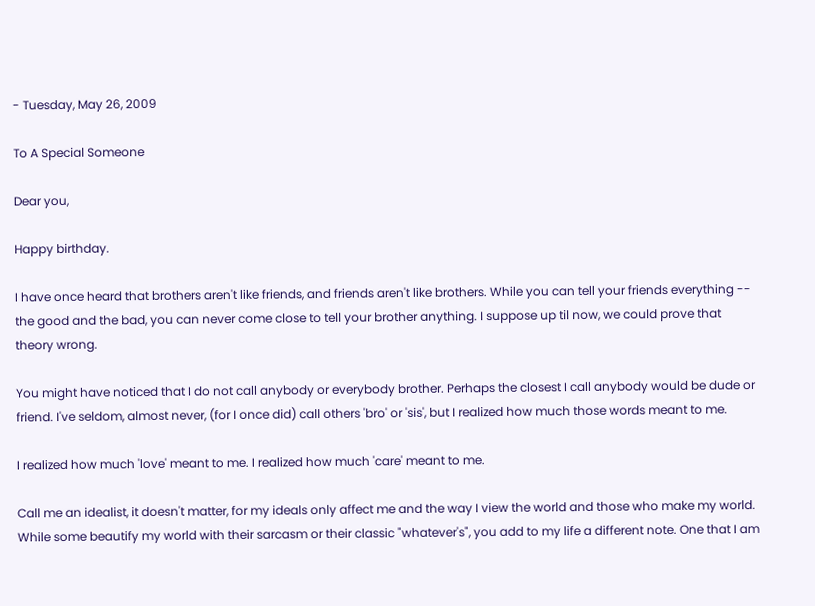- Tuesday, May 26, 2009

To A Special Someone

Dear you,

Happy birthday.

I have once heard that brothers aren't like friends, and friends aren't like brothers. While you can tell your friends everything -- the good and the bad, you can never come close to tell your brother anything. I suppose up til now, we could prove that theory wrong.

You might have noticed that I do not call anybody or everybody brother. Perhaps the closest I call anybody would be dude or friend. I've seldom, almost never, (for I once did) call others 'bro' or 'sis', but I realized how much those words meant to me.

I realized how much 'love' meant to me. I realized how much 'care' meant to me.

Call me an idealist, it doesn't matter, for my ideals only affect me and the way I view the world and those who make my world. While some beautify my world with their sarcasm or their classic "whatever's", you add to my life a different note. One that I am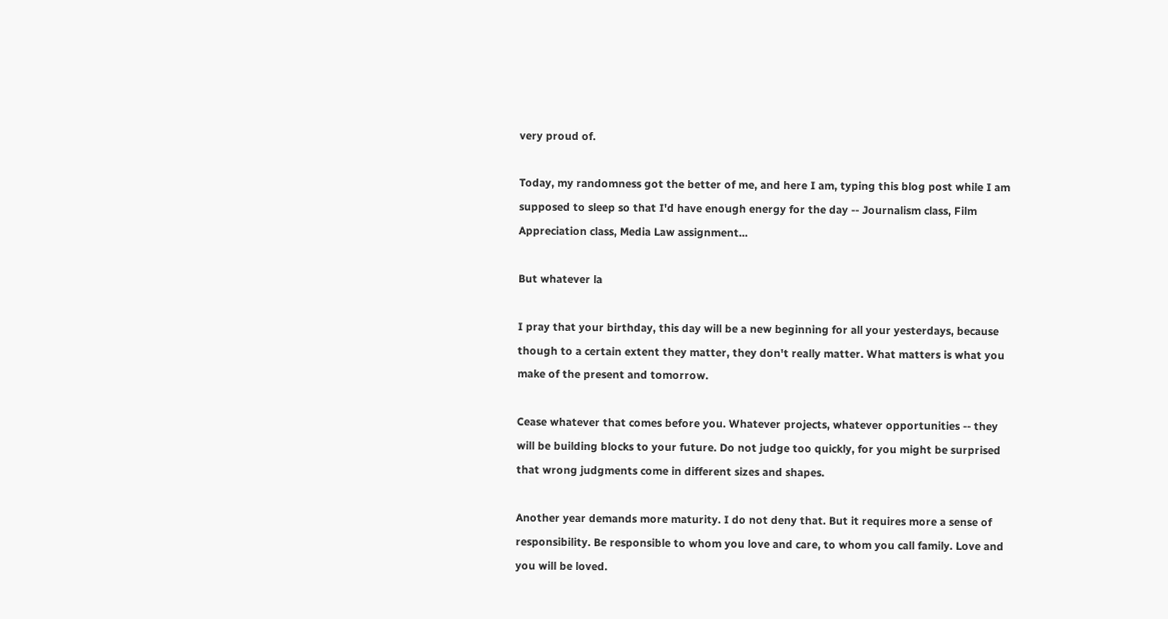very proud of.

Today, my randomness got the better of me, and here I am, typing this blog post while I am supposed to sleep so that I'd have enough energy for the day -- Journalism class, Film Appreciation class, Media Law assignment...

But whatever la

I pray that your birthday, this day will be a new beginning for all your yesterdays, because though to a certain extent they matter, they don't really matter. What matters is what you make of the present and tomorrow.

Cease whatever that comes before you. Whatever projects, whatever opportunities -- they will be building blocks to your future. Do not judge too quickly, for you might be surprised that wrong judgments come in different sizes and shapes.

Another year demands more maturity. I do not deny that. But it requires more a sense of responsibility. Be responsible to whom you love and care, to whom you call family. Love and you will be loved.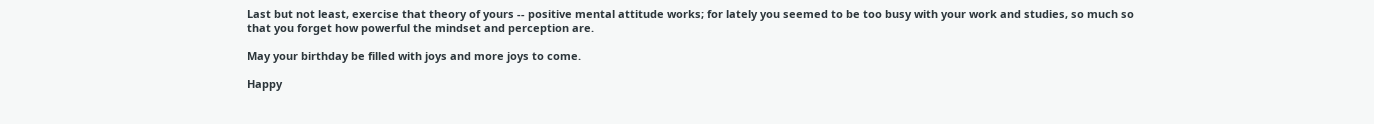Last but not least, exercise that theory of yours -- positive mental attitude works; for lately you seemed to be too busy with your work and studies, so much so that you forget how powerful the mindset and perception are.

May your birthday be filled with joys and more joys to come.

Happy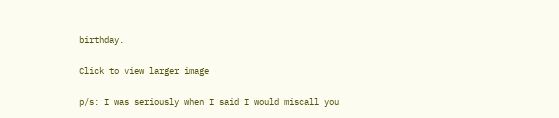birthday.

Click to view larger image

p/s: I was seriously when I said I would miscall you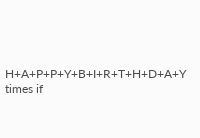H+A+P+P+Y+B+I+R+T+H+D+A+Y times if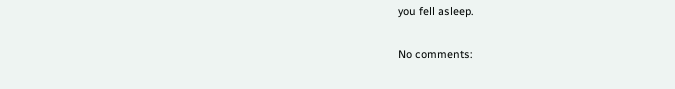you fell asleep.

No comments: